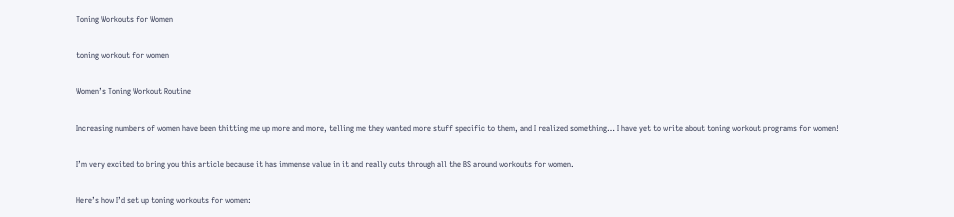Toning Workouts for Women

toning workout for women

Women’s Toning Workout Routine

Increasing numbers of women have been thitting me up more and more, telling me they wanted more stuff specific to them, and I realized something… I have yet to write about toning workout programs for women!

I’m very excited to bring you this article because it has immense value in it and really cuts through all the BS around workouts for women.

Here’s how I’d set up toning workouts for women: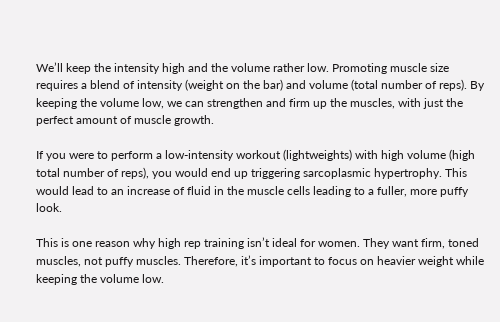We’ll keep the intensity high and the volume rather low. Promoting muscle size requires a blend of intensity (weight on the bar) and volume (total number of reps). By keeping the volume low, we can strengthen and firm up the muscles, with just the perfect amount of muscle growth.

If you were to perform a low-intensity workout (lightweights) with high volume (high total number of reps), you would end up triggering sarcoplasmic hypertrophy. This would lead to an increase of fluid in the muscle cells leading to a fuller, more puffy look.

This is one reason why high rep training isn’t ideal for women. They want firm, toned muscles, not puffy muscles. Therefore, it’s important to focus on heavier weight while keeping the volume low.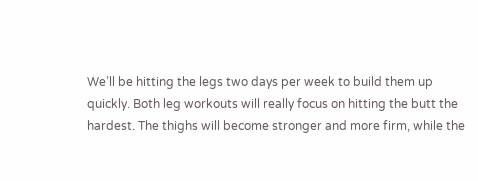We’ll be hitting the legs two days per week to build them up quickly. Both leg workouts will really focus on hitting the butt the hardest. The thighs will become stronger and more firm, while the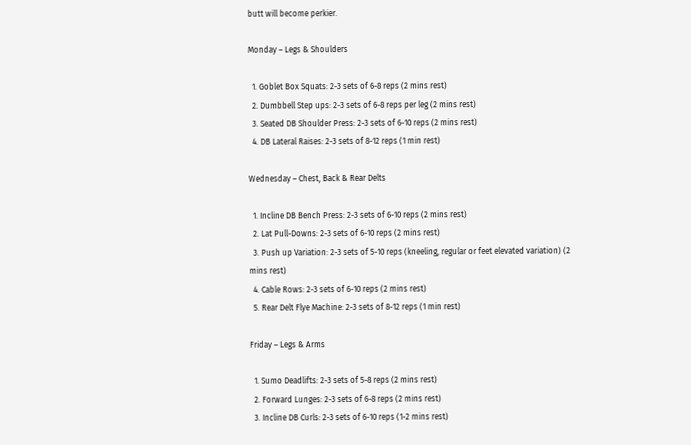butt will become perkier.

Monday – Legs & Shoulders

  1. Goblet Box Squats: 2-3 sets of 6-8 reps (2 mins rest)
  2. Dumbbell Step ups: 2-3 sets of 6-8 reps per leg (2 mins rest)
  3. Seated DB Shoulder Press: 2-3 sets of 6-10 reps (2 mins rest)
  4. DB Lateral Raises: 2-3 sets of 8-12 reps (1 min rest)

Wednesday – Chest, Back & Rear Delts

  1. Incline DB Bench Press: 2-3 sets of 6-10 reps (2 mins rest)
  2. Lat Pull-Downs: 2-3 sets of 6-10 reps (2 mins rest)
  3. Push up Variation: 2-3 sets of 5-10 reps (kneeling, regular or feet elevated variation) (2 mins rest)
  4. Cable Rows: 2-3 sets of 6-10 reps (2 mins rest)
  5. Rear Delt Flye Machine: 2-3 sets of 8-12 reps (1 min rest)

Friday – Legs & Arms

  1. Sumo Deadlifts: 2-3 sets of 5-8 reps (2 mins rest)
  2. Forward Lunges: 2-3 sets of 6-8 reps (2 mins rest)
  3. Incline DB Curls: 2-3 sets of 6-10 reps (1-2 mins rest)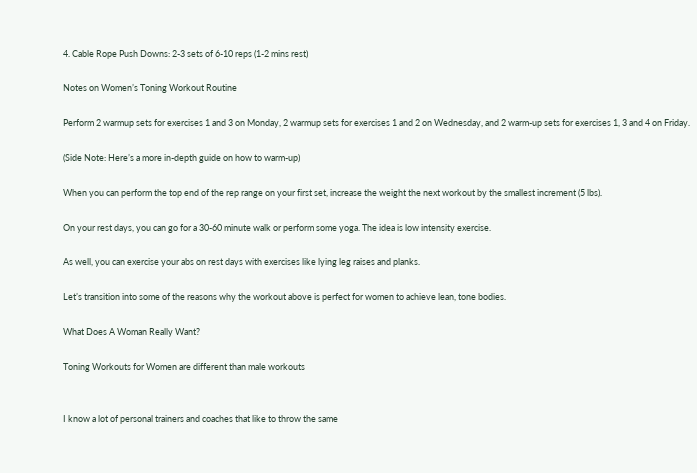4. Cable Rope Push Downs: 2-3 sets of 6-10 reps (1-2 mins rest)

Notes on Women’s Toning Workout Routine

Perform 2 warmup sets for exercises 1 and 3 on Monday, 2 warmup sets for exercises 1 and 2 on Wednesday, and 2 warm-up sets for exercises 1, 3 and 4 on Friday.

(Side Note: Here’s a more in-depth guide on how to warm-up)

When you can perform the top end of the rep range on your first set, increase the weight the next workout by the smallest increment (5 lbs).

On your rest days, you can go for a 30-60 minute walk or perform some yoga. The idea is low intensity exercise.

As well, you can exercise your abs on rest days with exercises like lying leg raises and planks.

Let’s transition into some of the reasons why the workout above is perfect for women to achieve lean, tone bodies.

What Does A Woman Really Want?

Toning Workouts for Women are different than male workouts


I know a lot of personal trainers and coaches that like to throw the same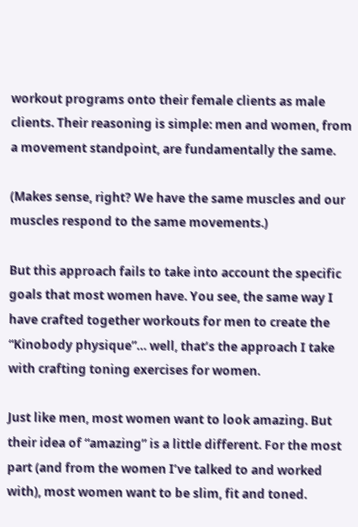workout programs onto their female clients as male clients. Their reasoning is simple: men and women, from a movement standpoint, are fundamentally the same.

(Makes sense, right? We have the same muscles and our muscles respond to the same movements.)

But this approach fails to take into account the specific goals that most women have. You see, the same way I have crafted together workouts for men to create the “Kinobody physique”… well, that’s the approach I take with crafting toning exercises for women.

Just like men, most women want to look amazing. But their idea of “amazing” is a little different. For the most part (and from the women I’ve talked to and worked with), most women want to be slim, fit and toned.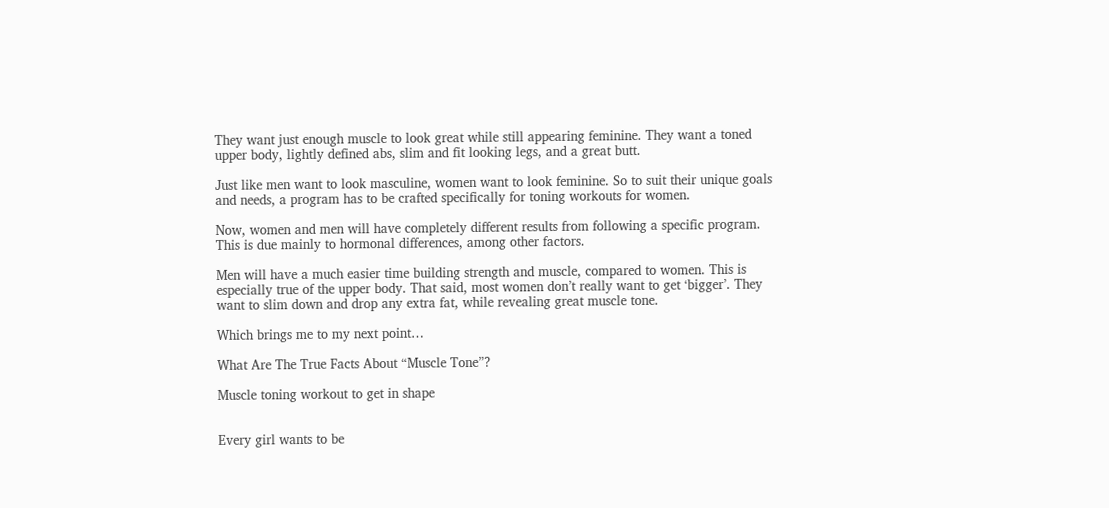They want just enough muscle to look great while still appearing feminine. They want a toned upper body, lightly defined abs, slim and fit looking legs, and a great butt.

Just like men want to look masculine, women want to look feminine. So to suit their unique goals and needs, a program has to be crafted specifically for toning workouts for women.

Now, women and men will have completely different results from following a specific program. This is due mainly to hormonal differences, among other factors.

Men will have a much easier time building strength and muscle, compared to women. This is especially true of the upper body. That said, most women don’t really want to get ‘bigger’. They want to slim down and drop any extra fat, while revealing great muscle tone.

Which brings me to my next point…

What Are The True Facts About “Muscle Tone”?

Muscle toning workout to get in shape


Every girl wants to be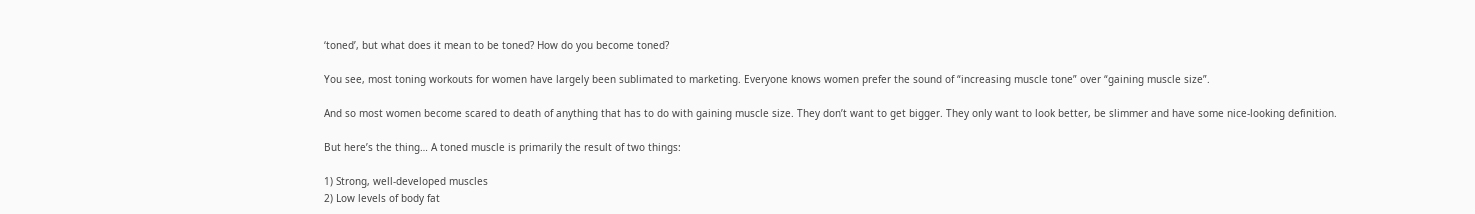‘toned’, but what does it mean to be toned? How do you become toned?

You see, most toning workouts for women have largely been sublimated to marketing. Everyone knows women prefer the sound of “increasing muscle tone” over “gaining muscle size”.

And so most women become scared to death of anything that has to do with gaining muscle size. They don’t want to get bigger. They only want to look better, be slimmer and have some nice-looking definition.

But here’s the thing… A toned muscle is primarily the result of two things:

1) Strong, well-developed muscles
2) Low levels of body fat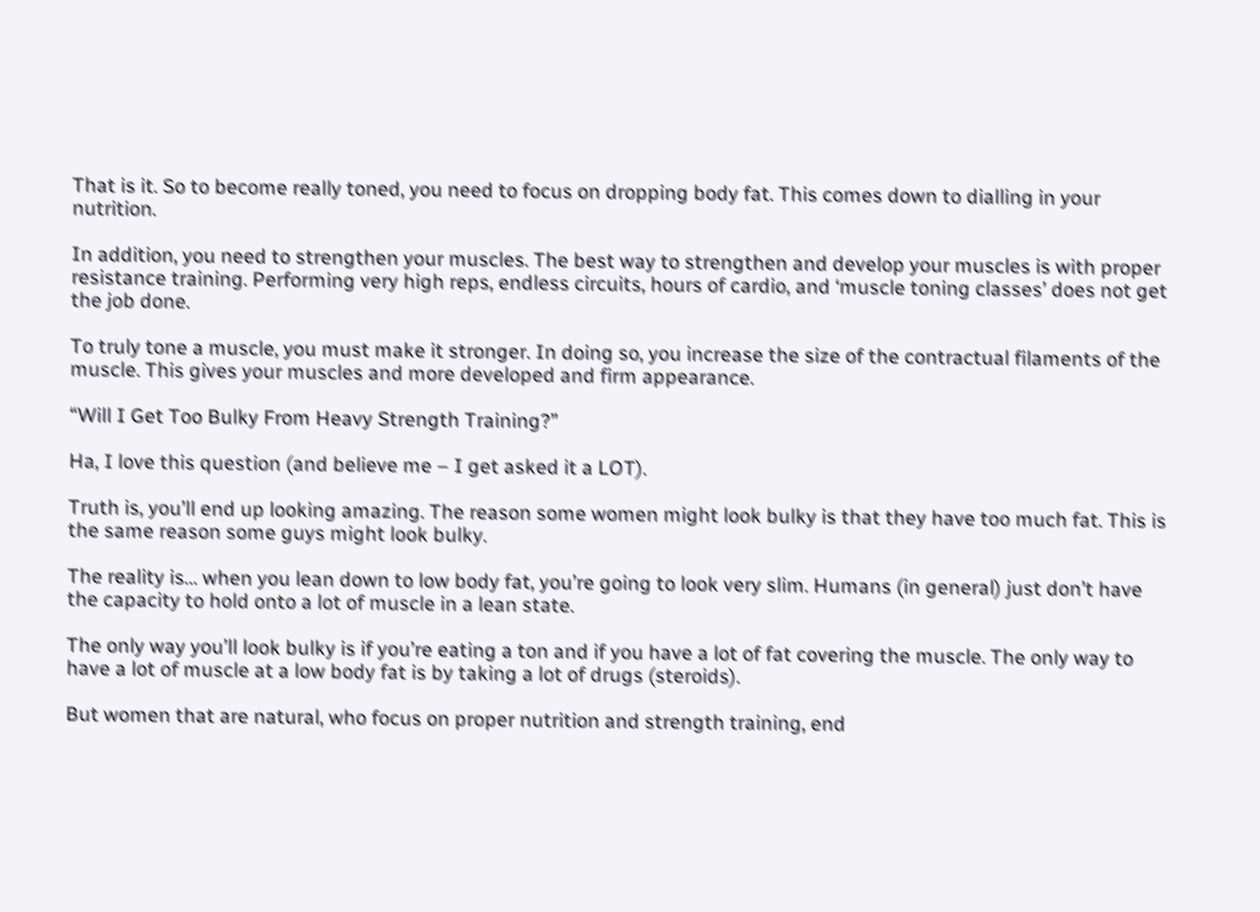That is it. So to become really toned, you need to focus on dropping body fat. This comes down to dialling in your nutrition.

In addition, you need to strengthen your muscles. The best way to strengthen and develop your muscles is with proper resistance training. Performing very high reps, endless circuits, hours of cardio, and ‘muscle toning classes’ does not get the job done.

To truly tone a muscle, you must make it stronger. In doing so, you increase the size of the contractual filaments of the muscle. This gives your muscles and more developed and firm appearance.

“Will I Get Too Bulky From Heavy Strength Training?”

Ha, I love this question (and believe me – I get asked it a LOT).

Truth is, you’ll end up looking amazing. The reason some women might look bulky is that they have too much fat. This is the same reason some guys might look bulky.

The reality is… when you lean down to low body fat, you’re going to look very slim. Humans (in general) just don’t have the capacity to hold onto a lot of muscle in a lean state.

The only way you’ll look bulky is if you’re eating a ton and if you have a lot of fat covering the muscle. The only way to have a lot of muscle at a low body fat is by taking a lot of drugs (steroids).

But women that are natural, who focus on proper nutrition and strength training, end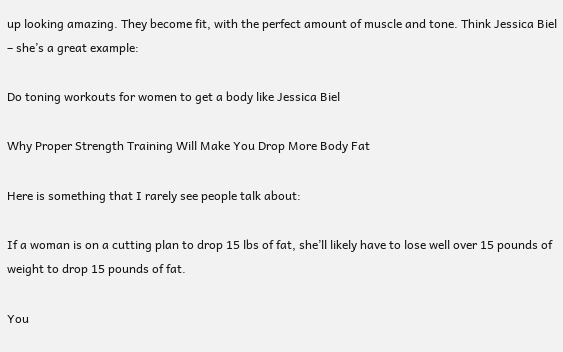up looking amazing. They become fit, with the perfect amount of muscle and tone. Think Jessica Biel – she’s a great example:

Do toning workouts for women to get a body like Jessica Biel

Why Proper Strength Training Will Make You Drop More Body Fat

Here is something that I rarely see people talk about:

If a woman is on a cutting plan to drop 15 lbs of fat, she’ll likely have to lose well over 15 pounds of weight to drop 15 pounds of fat.

You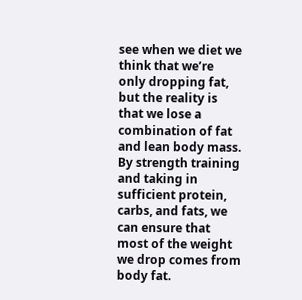see when we diet we think that we’re only dropping fat, but the reality is that we lose a combination of fat and lean body mass. By strength training and taking in sufficient protein, carbs, and fats, we can ensure that most of the weight we drop comes from body fat.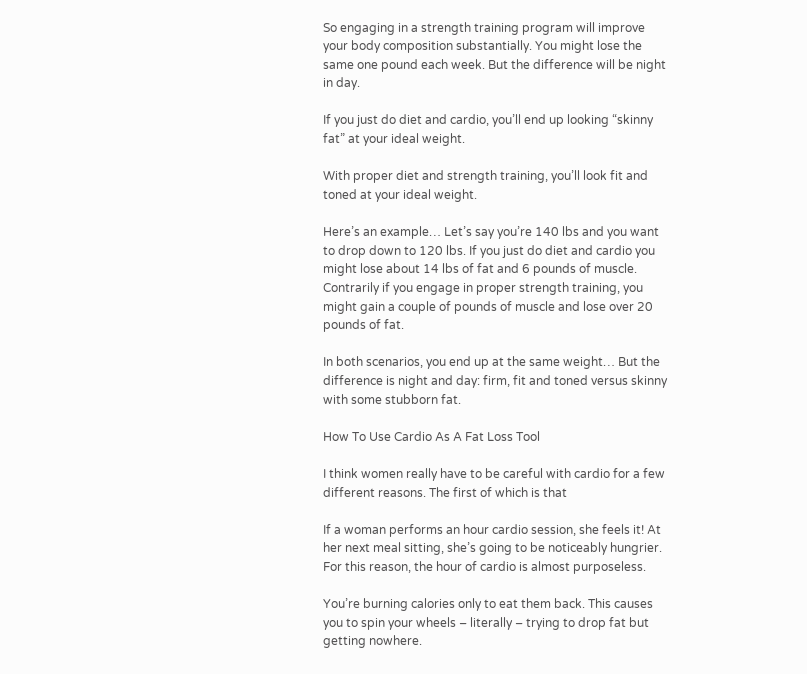So engaging in a strength training program will improve your body composition substantially. You might lose the same one pound each week. But the difference will be night in day.

If you just do diet and cardio, you’ll end up looking “skinny fat” at your ideal weight.

With proper diet and strength training, you’ll look fit and toned at your ideal weight.

Here’s an example… Let’s say you’re 140 lbs and you want to drop down to 120 lbs. If you just do diet and cardio you might lose about 14 lbs of fat and 6 pounds of muscle. Contrarily if you engage in proper strength training, you might gain a couple of pounds of muscle and lose over 20 pounds of fat.

In both scenarios, you end up at the same weight… But the difference is night and day: firm, fit and toned versus skinny with some stubborn fat.

How To Use Cardio As A Fat Loss Tool

I think women really have to be careful with cardio for a few different reasons. The first of which is that

If a woman performs an hour cardio session, she feels it! At her next meal sitting, she’s going to be noticeably hungrier. For this reason, the hour of cardio is almost purposeless.

You’re burning calories only to eat them back. This causes you to spin your wheels – literally – trying to drop fat but getting nowhere.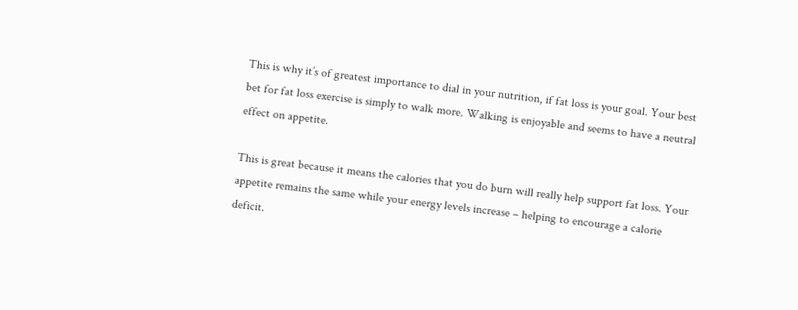This is why it’s of greatest importance to dial in your nutrition, if fat loss is your goal. Your best bet for fat loss exercise is simply to walk more. Walking is enjoyable and seems to have a neutral effect on appetite.

This is great because it means the calories that you do burn will really help support fat loss. Your appetite remains the same while your energy levels increase – helping to encourage a calorie deficit.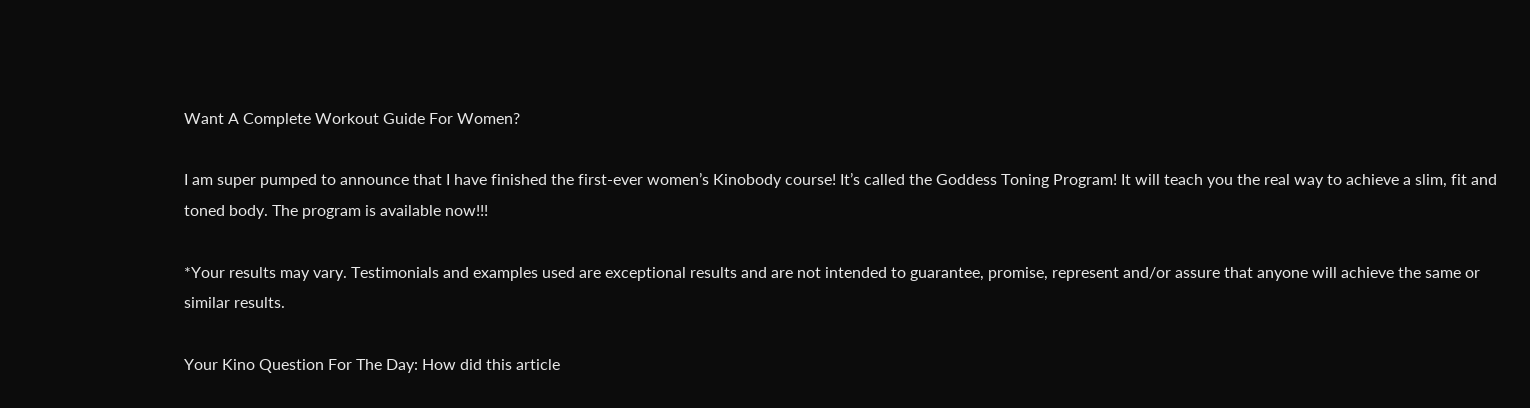Want A Complete Workout Guide For Women?

I am super pumped to announce that I have finished the first-ever women’s Kinobody course! It’s called the Goddess Toning Program! It will teach you the real way to achieve a slim, fit and toned body. The program is available now!!!

*Your results may vary. Testimonials and examples used are exceptional results and are not intended to guarantee, promise, represent and/or assure that anyone will achieve the same or similar results.

Your Kino Question For The Day: How did this article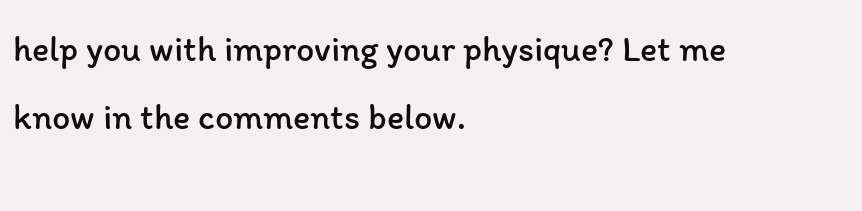help you with improving your physique? Let me know in the comments below.